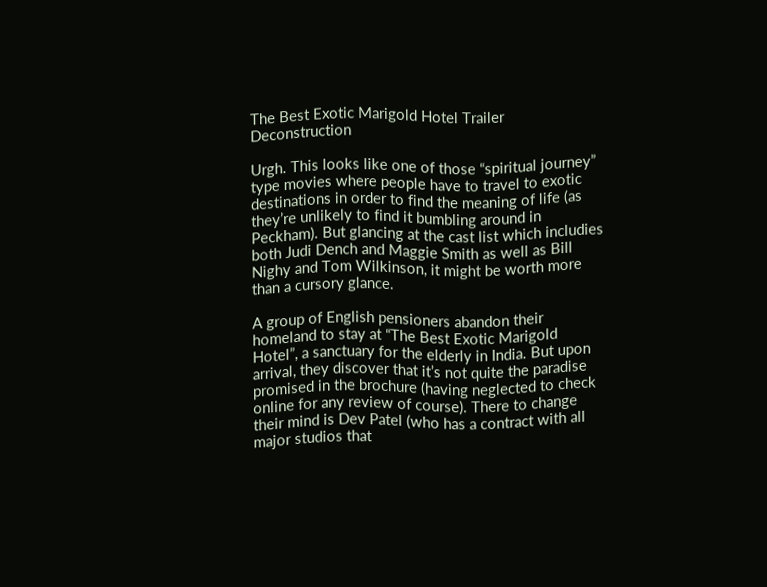The Best Exotic Marigold Hotel Trailer Deconstruction

Urgh. This looks like one of those “spiritual journey” type movies where people have to travel to exotic destinations in order to find the meaning of life (as they’re unlikely to find it bumbling around in Peckham). But glancing at the cast list which includies both Judi Dench and Maggie Smith as well as Bill Nighy and Tom Wilkinson, it might be worth more than a cursory glance.

A group of English pensioners abandon their homeland to stay at “The Best Exotic Marigold Hotel”, a sanctuary for the elderly in India. But upon arrival, they discover that it’s not quite the paradise promised in the brochure (having neglected to check online for any review of course). There to change their mind is Dev Patel (who has a contract with all major studios that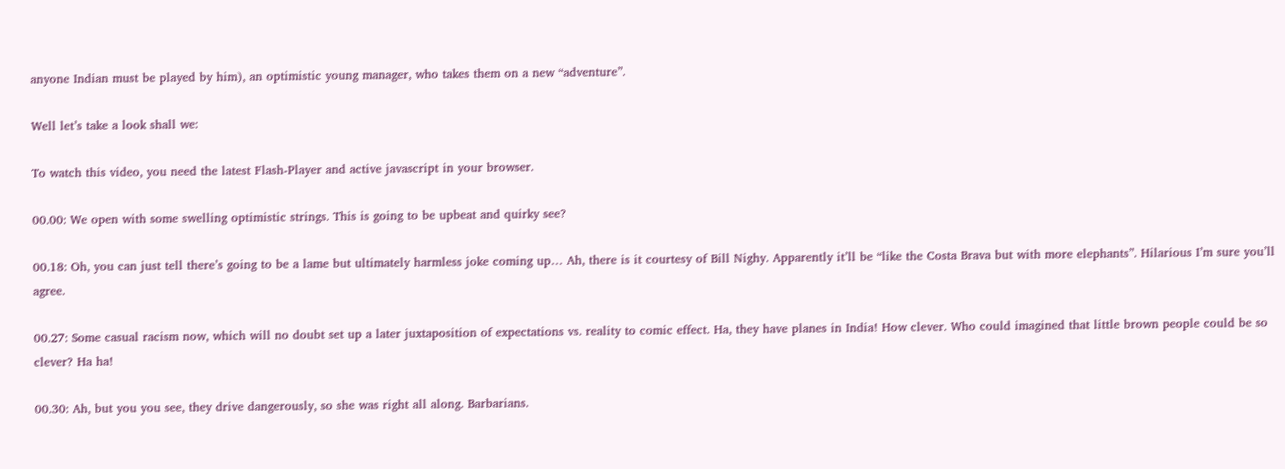anyone Indian must be played by him), an optimistic young manager, who takes them on a new “adventure”.

Well let’s take a look shall we:

To watch this video, you need the latest Flash-Player and active javascript in your browser.

00.00: We open with some swelling optimistic strings. This is going to be upbeat and quirky see?

00.18: Oh, you can just tell there’s going to be a lame but ultimately harmless joke coming up… Ah, there is it courtesy of Bill Nighy. Apparently it’ll be “like the Costa Brava but with more elephants”. Hilarious I’m sure you’ll agree.

00.27: Some casual racism now, which will no doubt set up a later juxtaposition of expectations vs. reality to comic effect. Ha, they have planes in India! How clever. Who could imagined that little brown people could be so clever? Ha ha!

00.30: Ah, but you you see, they drive dangerously, so she was right all along. Barbarians.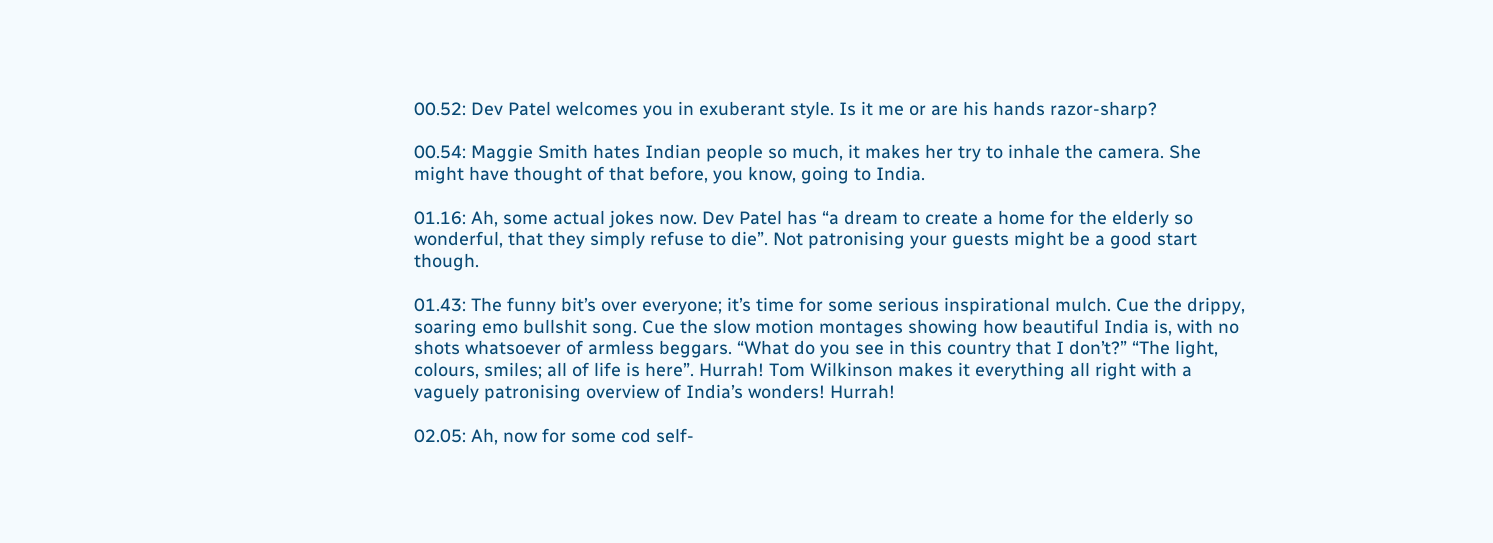00.52: Dev Patel welcomes you in exuberant style. Is it me or are his hands razor-sharp?

00.54: Maggie Smith hates Indian people so much, it makes her try to inhale the camera. She might have thought of that before, you know, going to India.

01.16: Ah, some actual jokes now. Dev Patel has “a dream to create a home for the elderly so wonderful, that they simply refuse to die”. Not patronising your guests might be a good start though.

01.43: The funny bit’s over everyone; it’s time for some serious inspirational mulch. Cue the drippy, soaring emo bullshit song. Cue the slow motion montages showing how beautiful India is, with no shots whatsoever of armless beggars. “What do you see in this country that I don’t?” “The light, colours, smiles; all of life is here”. Hurrah! Tom Wilkinson makes it everything all right with a vaguely patronising overview of India’s wonders! Hurrah!

02.05: Ah, now for some cod self-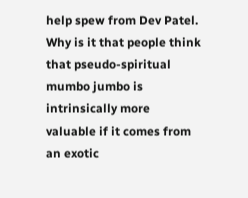help spew from Dev Patel. Why is it that people think that pseudo-spiritual mumbo jumbo is intrinsically more valuable if it comes from an exotic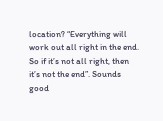location? “Everything will work out all right in the end. So if it’s not all right, then it’s not the end”. Sounds good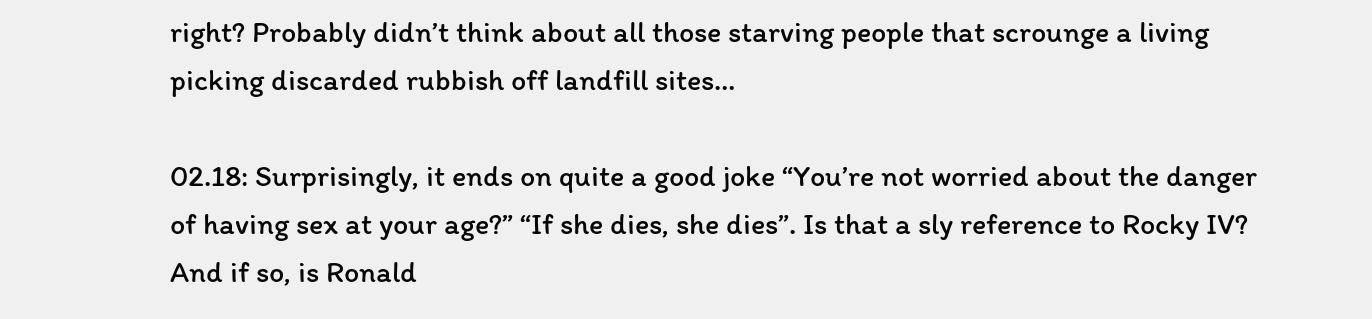right? Probably didn’t think about all those starving people that scrounge a living picking discarded rubbish off landfill sites…

02.18: Surprisingly, it ends on quite a good joke “You’re not worried about the danger of having sex at your age?” “If she dies, she dies”. Is that a sly reference to Rocky IV? And if so, is Ronald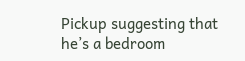Pickup suggesting that he’s a bedroom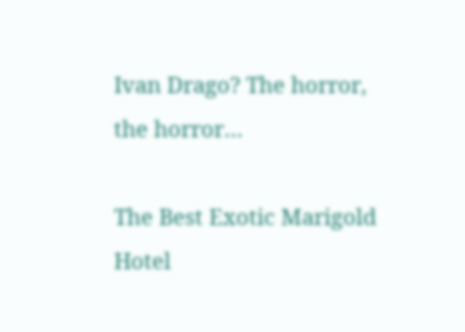Ivan Drago? The horror, the horror…

The Best Exotic Marigold Hotel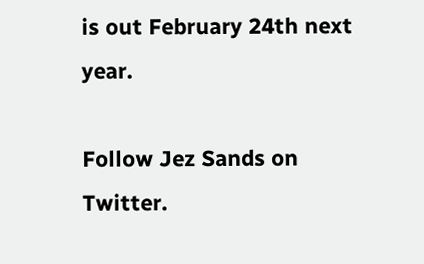is out February 24th next year.

Follow Jez Sands on Twitter.